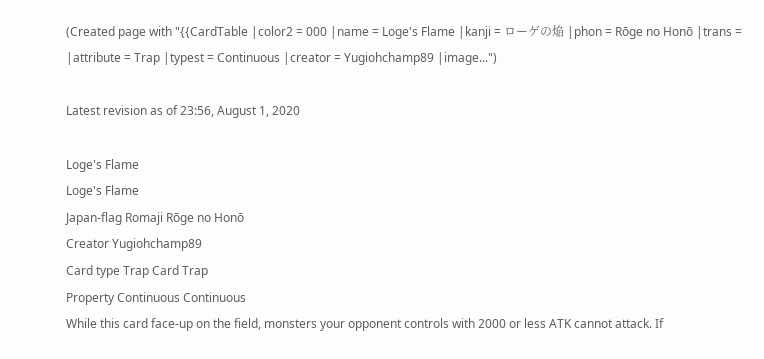(Created page with "{{CardTable |color2 = 000 |name = Loge's Flame |kanji = ローゲの焔 |phon = Rōge no Honō |trans = |attribute = Trap |typest = Continuous |creator = Yugiohchamp89 |image...")

Latest revision as of 23:56, August 1, 2020

Loge's Flame
Loge's Flame
Japan-flag Romaji Rōge no Honō
Creator Yugiohchamp89
Card type Trap Card Trap
Property Continuous Continuous
While this card face-up on the field, monsters your opponent controls with 2000 or less ATK cannot attack. If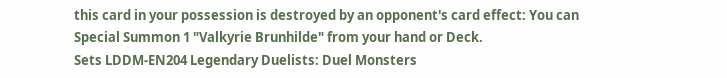this card in your possession is destroyed by an opponent's card effect: You can Special Summon 1 "Valkyrie Brunhilde" from your hand or Deck.
Sets LDDM-EN204 Legendary Duelists: Duel Monsters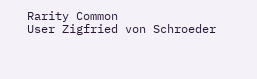Rarity Common
User Zigfried von Schroeder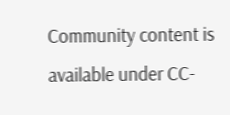Community content is available under CC-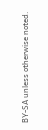BY-SA unless otherwise noted.